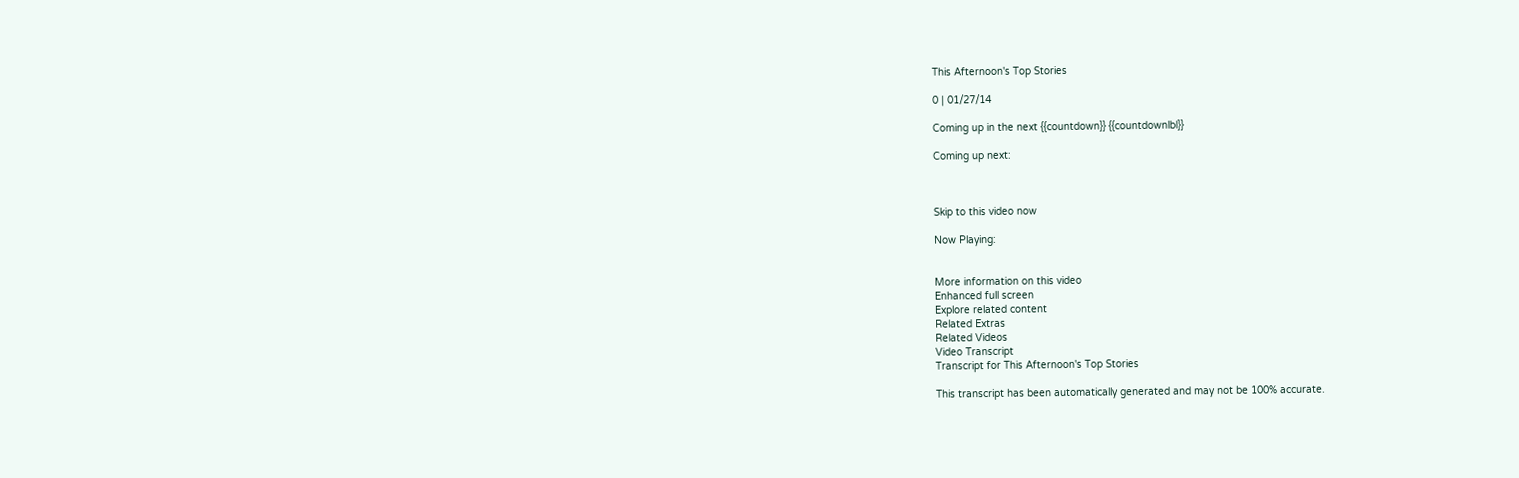This Afternoon's Top Stories

0 | 01/27/14

Coming up in the next {{countdown}} {{countdownlbl}}

Coming up next:



Skip to this video now

Now Playing:


More information on this video
Enhanced full screen
Explore related content
Related Extras
Related Videos
Video Transcript
Transcript for This Afternoon's Top Stories

This transcript has been automatically generated and may not be 100% accurate.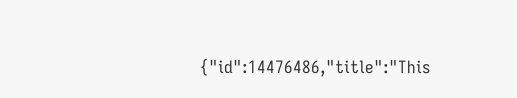{"id":14476486,"title":"This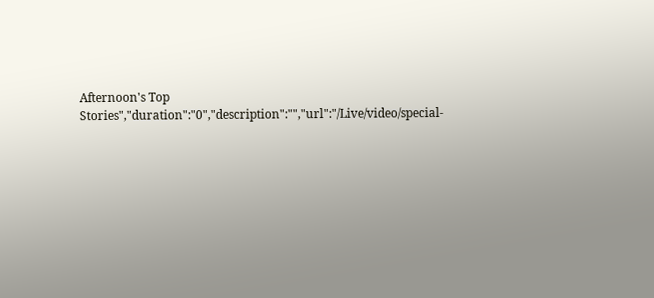Afternoon's Top Stories","duration":"0","description":"","url":"/Live/video/special-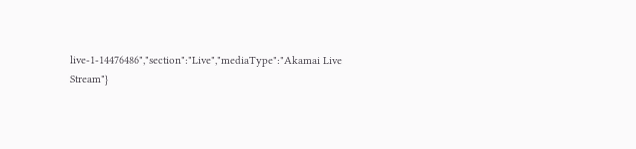live-1-14476486","section":"Live","mediaType":"Akamai Live Stream"}